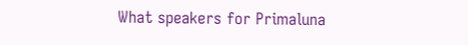What speakers for Primaluna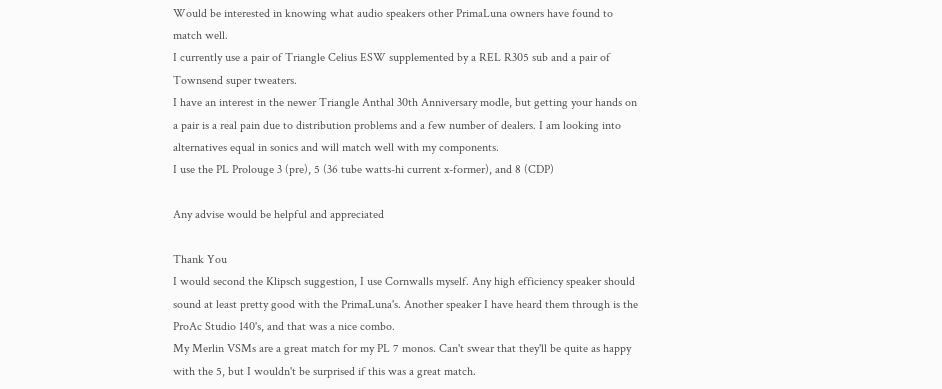Would be interested in knowing what audio speakers other PrimaLuna owners have found to match well.
I currently use a pair of Triangle Celius ESW supplemented by a REL R305 sub and a pair of Townsend super tweaters.
I have an interest in the newer Triangle Anthal 30th Anniversary modle, but getting your hands on a pair is a real pain due to distribution problems and a few number of dealers. I am looking into alternatives equal in sonics and will match well with my components.
I use the PL Prolouge 3 (pre), 5 (36 tube watts-hi current x-former), and 8 (CDP)

Any advise would be helpful and appreciated

Thank You
I would second the Klipsch suggestion, I use Cornwalls myself. Any high efficiency speaker should sound at least pretty good with the PrimaLuna's. Another speaker I have heard them through is the ProAc Studio 140's, and that was a nice combo.
My Merlin VSMs are a great match for my PL 7 monos. Can't swear that they'll be quite as happy with the 5, but I wouldn't be surprised if this was a great match.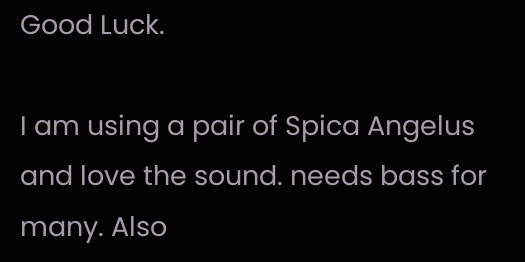Good Luck.

I am using a pair of Spica Angelus and love the sound. needs bass for many. Also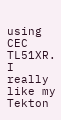using CEC TL51XR.
I really like my Tekton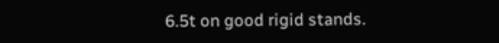6.5t on good rigid stands.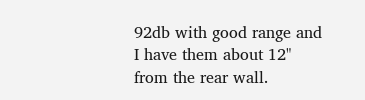92db with good range and I have them about 12" from the rear wall.